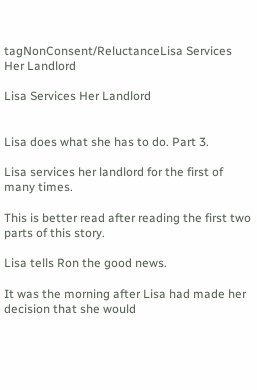tagNonConsent/ReluctanceLisa Services Her Landlord

Lisa Services Her Landlord


Lisa does what she has to do. Part 3.

Lisa services her landlord for the first of many times.

This is better read after reading the first two parts of this story.

Lisa tells Ron the good news.

It was the morning after Lisa had made her decision that she would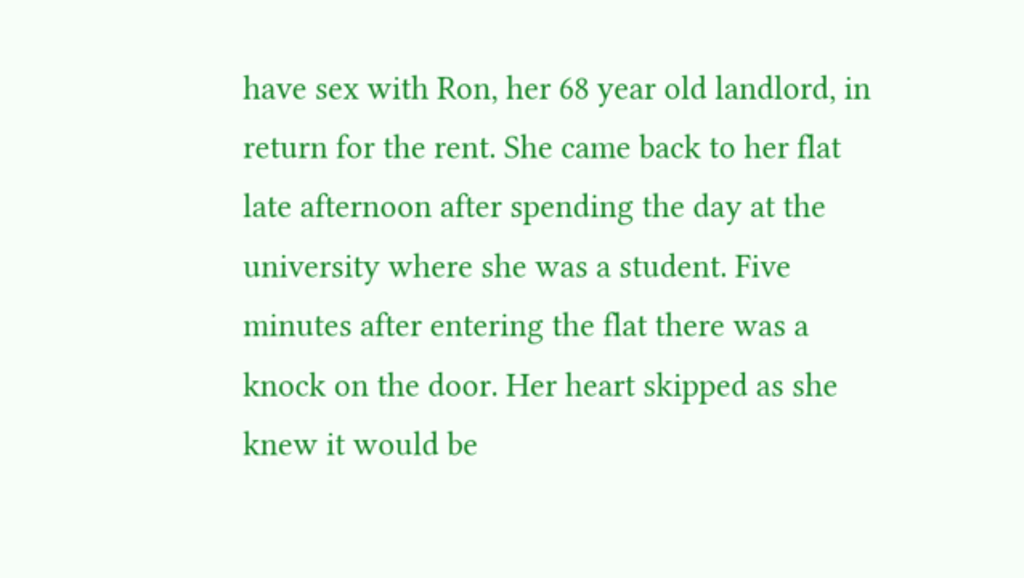have sex with Ron, her 68 year old landlord, in return for the rent. She came back to her flat late afternoon after spending the day at the university where she was a student. Five minutes after entering the flat there was a knock on the door. Her heart skipped as she knew it would be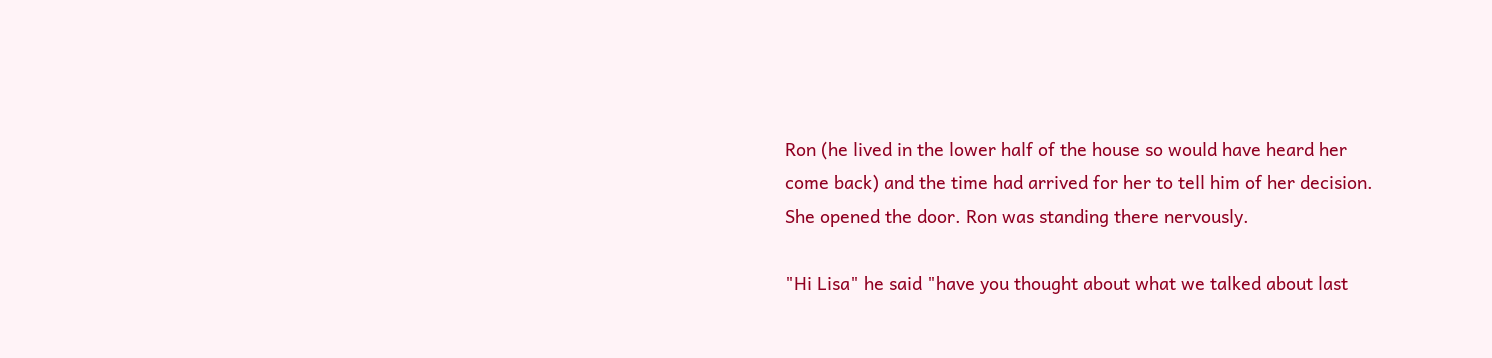Ron (he lived in the lower half of the house so would have heard her come back) and the time had arrived for her to tell him of her decision. She opened the door. Ron was standing there nervously.

"Hi Lisa" he said "have you thought about what we talked about last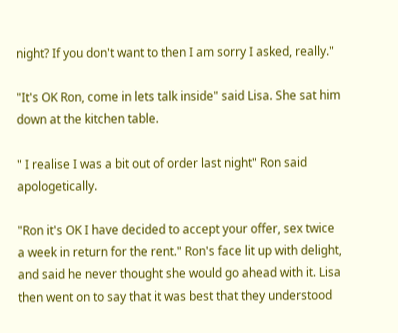night? If you don't want to then I am sorry I asked, really."

"It's OK Ron, come in lets talk inside" said Lisa. She sat him down at the kitchen table.

" I realise I was a bit out of order last night" Ron said apologetically.

"Ron it's OK I have decided to accept your offer, sex twice a week in return for the rent." Ron's face lit up with delight, and said he never thought she would go ahead with it. Lisa then went on to say that it was best that they understood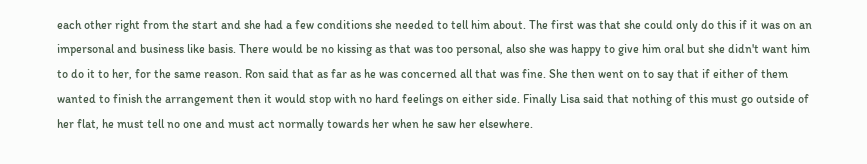each other right from the start and she had a few conditions she needed to tell him about. The first was that she could only do this if it was on an impersonal and business like basis. There would be no kissing as that was too personal, also she was happy to give him oral but she didn't want him to do it to her, for the same reason. Ron said that as far as he was concerned all that was fine. She then went on to say that if either of them wanted to finish the arrangement then it would stop with no hard feelings on either side. Finally Lisa said that nothing of this must go outside of her flat, he must tell no one and must act normally towards her when he saw her elsewhere.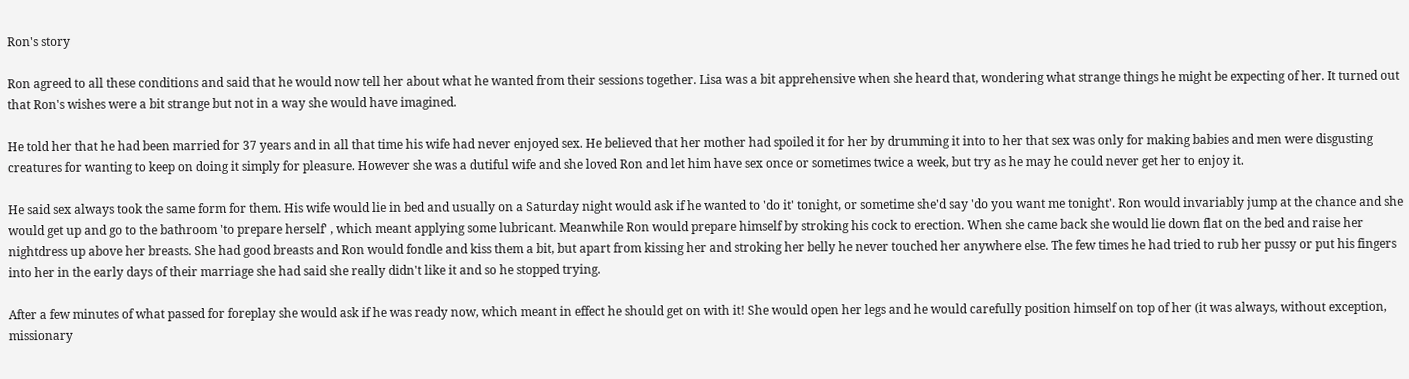Ron's story

Ron agreed to all these conditions and said that he would now tell her about what he wanted from their sessions together. Lisa was a bit apprehensive when she heard that, wondering what strange things he might be expecting of her. It turned out that Ron's wishes were a bit strange but not in a way she would have imagined.

He told her that he had been married for 37 years and in all that time his wife had never enjoyed sex. He believed that her mother had spoiled it for her by drumming it into to her that sex was only for making babies and men were disgusting creatures for wanting to keep on doing it simply for pleasure. However she was a dutiful wife and she loved Ron and let him have sex once or sometimes twice a week, but try as he may he could never get her to enjoy it.

He said sex always took the same form for them. His wife would lie in bed and usually on a Saturday night would ask if he wanted to 'do it' tonight, or sometime she'd say 'do you want me tonight'. Ron would invariably jump at the chance and she would get up and go to the bathroom 'to prepare herself' , which meant applying some lubricant. Meanwhile Ron would prepare himself by stroking his cock to erection. When she came back she would lie down flat on the bed and raise her nightdress up above her breasts. She had good breasts and Ron would fondle and kiss them a bit, but apart from kissing her and stroking her belly he never touched her anywhere else. The few times he had tried to rub her pussy or put his fingers into her in the early days of their marriage she had said she really didn't like it and so he stopped trying.

After a few minutes of what passed for foreplay she would ask if he was ready now, which meant in effect he should get on with it! She would open her legs and he would carefully position himself on top of her (it was always, without exception, missionary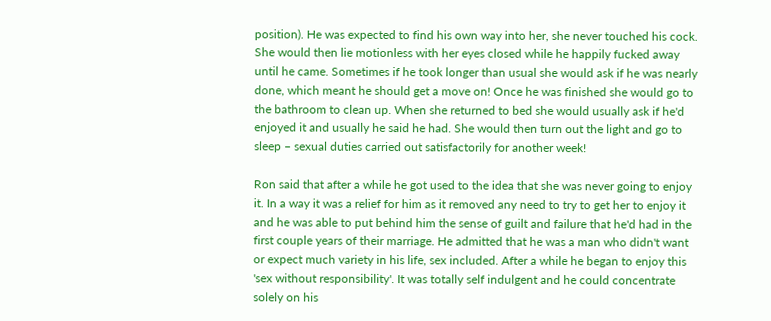position). He was expected to find his own way into her, she never touched his cock. She would then lie motionless with her eyes closed while he happily fucked away until he came. Sometimes if he took longer than usual she would ask if he was nearly done, which meant he should get a move on! Once he was finished she would go to the bathroom to clean up. When she returned to bed she would usually ask if he'd enjoyed it and usually he said he had. She would then turn out the light and go to sleep – sexual duties carried out satisfactorily for another week!

Ron said that after a while he got used to the idea that she was never going to enjoy it. In a way it was a relief for him as it removed any need to try to get her to enjoy it and he was able to put behind him the sense of guilt and failure that he'd had in the first couple years of their marriage. He admitted that he was a man who didn't want or expect much variety in his life, sex included. After a while he began to enjoy this 'sex without responsibility'. It was totally self indulgent and he could concentrate solely on his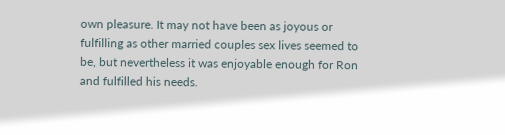own pleasure. It may not have been as joyous or fulfilling as other married couples sex lives seemed to be, but nevertheless it was enjoyable enough for Ron and fulfilled his needs.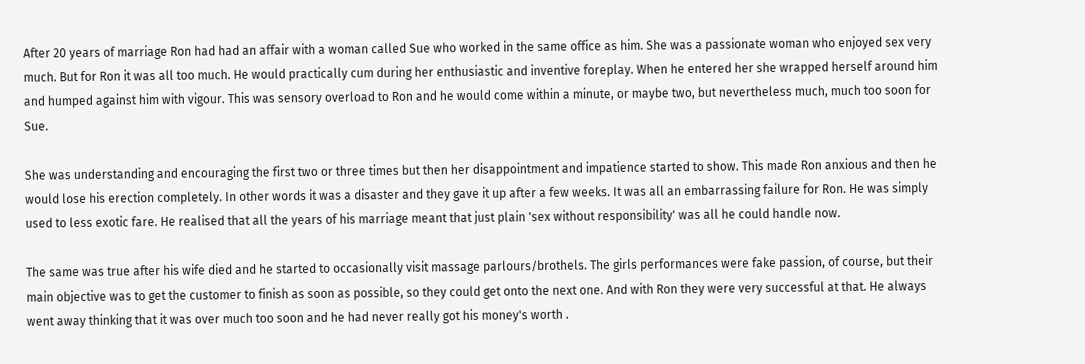After 20 years of marriage Ron had had an affair with a woman called Sue who worked in the same office as him. She was a passionate woman who enjoyed sex very much. But for Ron it was all too much. He would practically cum during her enthusiastic and inventive foreplay. When he entered her she wrapped herself around him and humped against him with vigour. This was sensory overload to Ron and he would come within a minute, or maybe two, but nevertheless much, much too soon for Sue.

She was understanding and encouraging the first two or three times but then her disappointment and impatience started to show. This made Ron anxious and then he would lose his erection completely. In other words it was a disaster and they gave it up after a few weeks. It was all an embarrassing failure for Ron. He was simply used to less exotic fare. He realised that all the years of his marriage meant that just plain 'sex without responsibility' was all he could handle now.

The same was true after his wife died and he started to occasionally visit massage parlours/brothels. The girls performances were fake passion, of course, but their main objective was to get the customer to finish as soon as possible, so they could get onto the next one. And with Ron they were very successful at that. He always went away thinking that it was over much too soon and he had never really got his money's worth .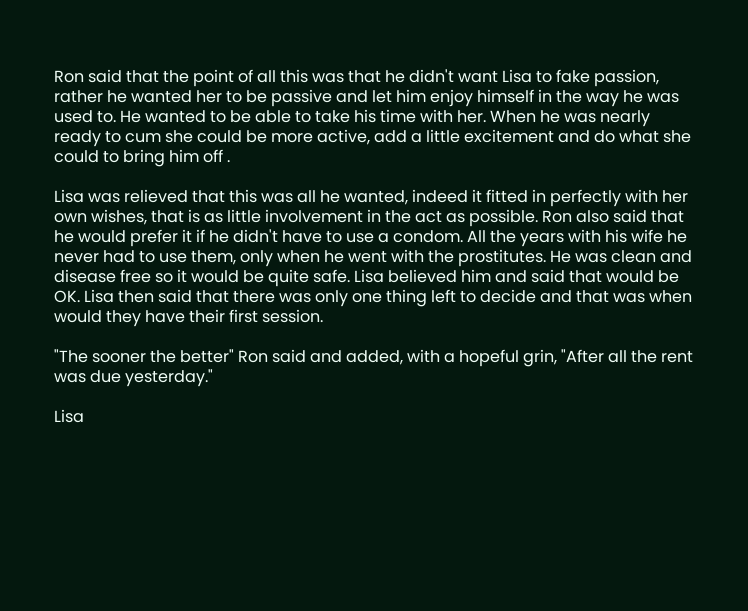Ron said that the point of all this was that he didn't want Lisa to fake passion, rather he wanted her to be passive and let him enjoy himself in the way he was used to. He wanted to be able to take his time with her. When he was nearly ready to cum she could be more active, add a little excitement and do what she could to bring him off .

Lisa was relieved that this was all he wanted, indeed it fitted in perfectly with her own wishes, that is as little involvement in the act as possible. Ron also said that he would prefer it if he didn't have to use a condom. All the years with his wife he never had to use them, only when he went with the prostitutes. He was clean and disease free so it would be quite safe. Lisa believed him and said that would be OK. Lisa then said that there was only one thing left to decide and that was when would they have their first session.

"The sooner the better" Ron said and added, with a hopeful grin, "After all the rent was due yesterday."

Lisa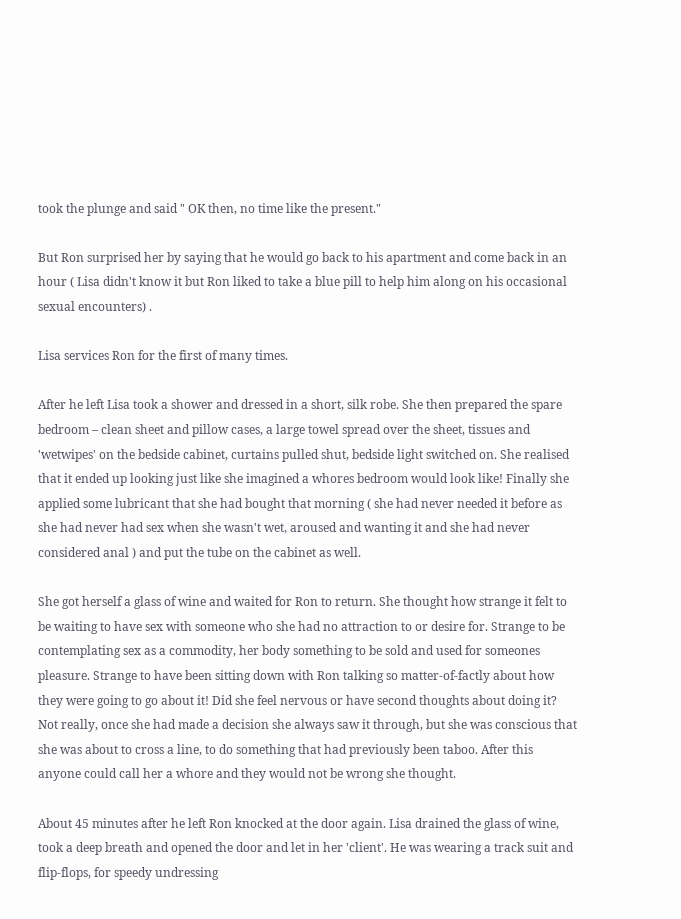took the plunge and said " OK then, no time like the present."

But Ron surprised her by saying that he would go back to his apartment and come back in an hour ( Lisa didn't know it but Ron liked to take a blue pill to help him along on his occasional sexual encounters) .

Lisa services Ron for the first of many times.

After he left Lisa took a shower and dressed in a short, silk robe. She then prepared the spare bedroom – clean sheet and pillow cases, a large towel spread over the sheet, tissues and 'wetwipes' on the bedside cabinet, curtains pulled shut, bedside light switched on. She realised that it ended up looking just like she imagined a whores bedroom would look like! Finally she applied some lubricant that she had bought that morning ( she had never needed it before as she had never had sex when she wasn't wet, aroused and wanting it and she had never considered anal ) and put the tube on the cabinet as well.

She got herself a glass of wine and waited for Ron to return. She thought how strange it felt to be waiting to have sex with someone who she had no attraction to or desire for. Strange to be contemplating sex as a commodity, her body something to be sold and used for someones pleasure. Strange to have been sitting down with Ron talking so matter-of-factly about how they were going to go about it! Did she feel nervous or have second thoughts about doing it? Not really, once she had made a decision she always saw it through, but she was conscious that she was about to cross a line, to do something that had previously been taboo. After this anyone could call her a whore and they would not be wrong she thought.

About 45 minutes after he left Ron knocked at the door again. Lisa drained the glass of wine, took a deep breath and opened the door and let in her 'client'. He was wearing a track suit and flip-flops, for speedy undressing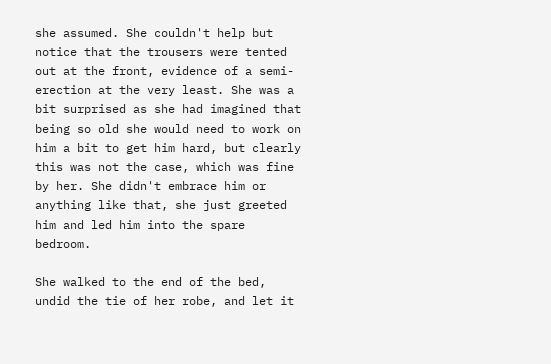she assumed. She couldn't help but notice that the trousers were tented out at the front, evidence of a semi-erection at the very least. She was a bit surprised as she had imagined that being so old she would need to work on him a bit to get him hard, but clearly this was not the case, which was fine by her. She didn't embrace him or anything like that, she just greeted him and led him into the spare bedroom.

She walked to the end of the bed, undid the tie of her robe, and let it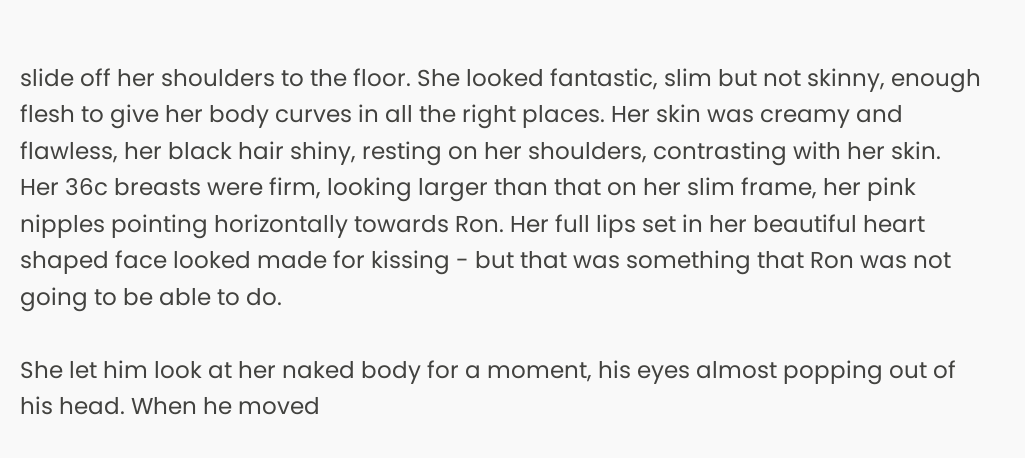slide off her shoulders to the floor. She looked fantastic, slim but not skinny, enough flesh to give her body curves in all the right places. Her skin was creamy and flawless, her black hair shiny, resting on her shoulders, contrasting with her skin. Her 36c breasts were firm, looking larger than that on her slim frame, her pink nipples pointing horizontally towards Ron. Her full lips set in her beautiful heart shaped face looked made for kissing - but that was something that Ron was not going to be able to do.

She let him look at her naked body for a moment, his eyes almost popping out of his head. When he moved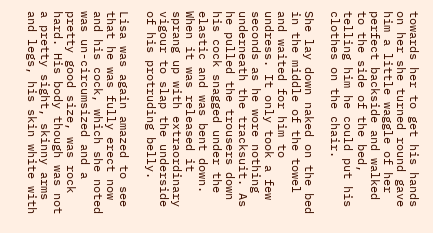towards her to get his hands on her she turned round gave him a little waggle of her perfect backside and walked to the side of the bed, telling him he could put his clothes on the chair.

She lay down naked on the bed in the middle of the towel and waited for him to undress. It only took a few seconds as he wore nothing underneath the tracksuit. As he pulled the trousers down his cock snagged under the elastic and was bent down. When it was released it sprang up with extraordinary vigour to slap the underside of his protruding belly.

Lisa was again amazed to see that he was fully erect now and his cock, which she noted was un-circumsized and a pretty good size, was rock hard. His body though was not a pretty sight, skinny arms and legs, his skin white with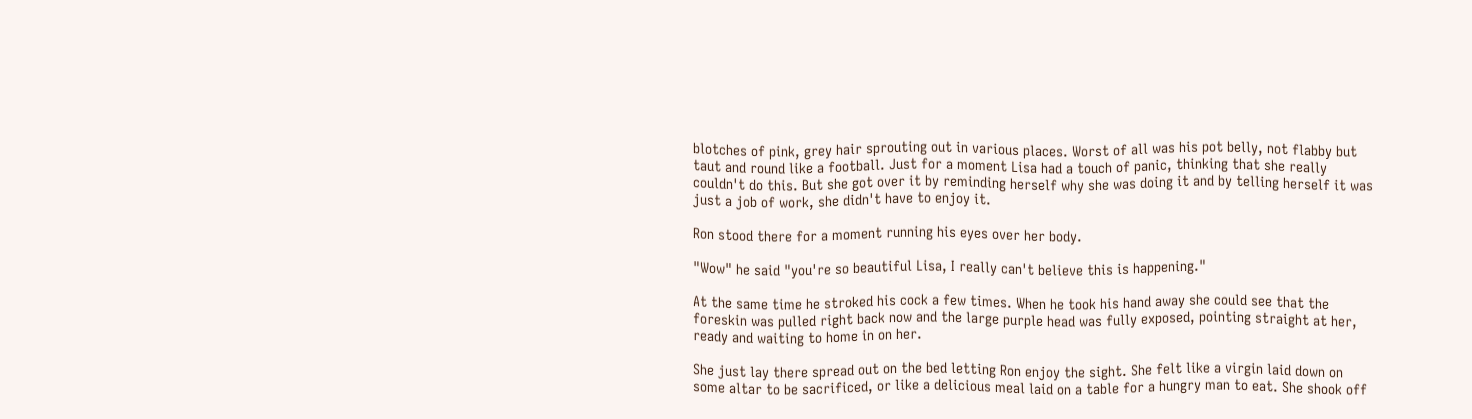blotches of pink, grey hair sprouting out in various places. Worst of all was his pot belly, not flabby but taut and round like a football. Just for a moment Lisa had a touch of panic, thinking that she really couldn't do this. But she got over it by reminding herself why she was doing it and by telling herself it was just a job of work, she didn't have to enjoy it.

Ron stood there for a moment running his eyes over her body.

"Wow" he said "you're so beautiful Lisa, I really can't believe this is happening."

At the same time he stroked his cock a few times. When he took his hand away she could see that the foreskin was pulled right back now and the large purple head was fully exposed, pointing straight at her, ready and waiting to home in on her.

She just lay there spread out on the bed letting Ron enjoy the sight. She felt like a virgin laid down on some altar to be sacrificed, or like a delicious meal laid on a table for a hungry man to eat. She shook off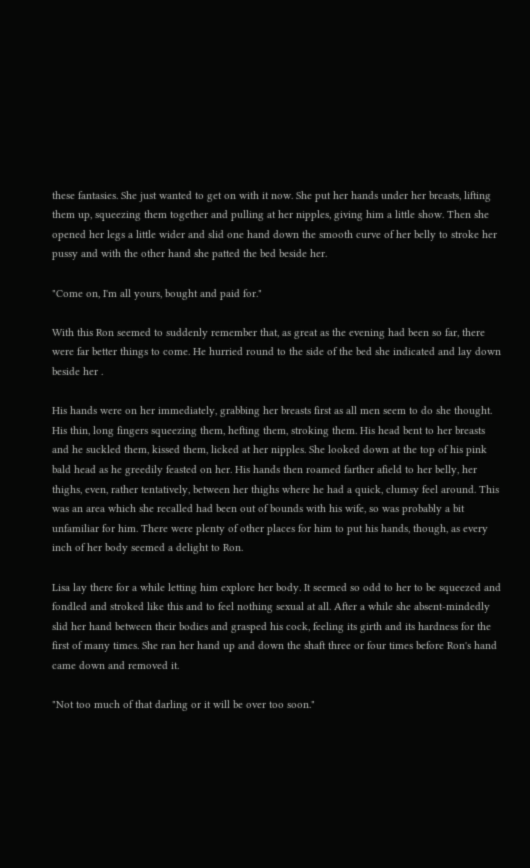these fantasies. She just wanted to get on with it now. She put her hands under her breasts, lifting them up, squeezing them together and pulling at her nipples, giving him a little show. Then she opened her legs a little wider and slid one hand down the smooth curve of her belly to stroke her pussy and with the other hand she patted the bed beside her.

"Come on, I'm all yours, bought and paid for."

With this Ron seemed to suddenly remember that, as great as the evening had been so far, there were far better things to come. He hurried round to the side of the bed she indicated and lay down beside her .

His hands were on her immediately, grabbing her breasts first as all men seem to do she thought. His thin, long fingers squeezing them, hefting them, stroking them. His head bent to her breasts and he suckled them, kissed them, licked at her nipples. She looked down at the top of his pink bald head as he greedily feasted on her. His hands then roamed farther afield to her belly, her thighs, even, rather tentatively, between her thighs where he had a quick, clumsy feel around. This was an area which she recalled had been out of bounds with his wife, so was probably a bit unfamiliar for him. There were plenty of other places for him to put his hands, though, as every inch of her body seemed a delight to Ron.

Lisa lay there for a while letting him explore her body. It seemed so odd to her to be squeezed and fondled and stroked like this and to feel nothing sexual at all. After a while she absent-mindedly slid her hand between their bodies and grasped his cock, feeling its girth and its hardness for the first of many times. She ran her hand up and down the shaft three or four times before Ron's hand came down and removed it.

"Not too much of that darling or it will be over too soon."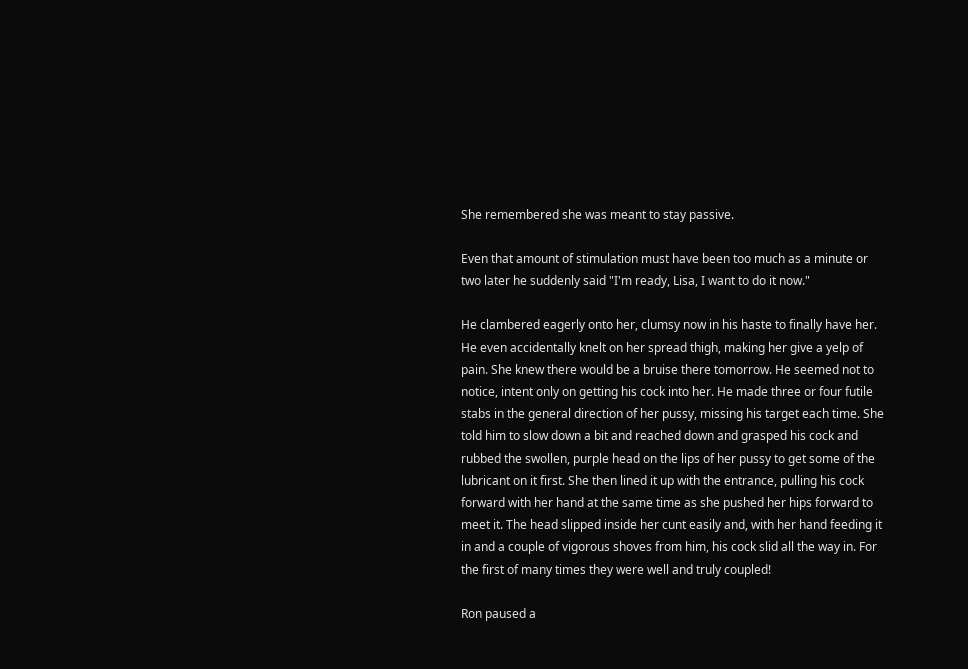She remembered she was meant to stay passive.

Even that amount of stimulation must have been too much as a minute or two later he suddenly said "I'm ready, Lisa, I want to do it now."

He clambered eagerly onto her, clumsy now in his haste to finally have her. He even accidentally knelt on her spread thigh, making her give a yelp of pain. She knew there would be a bruise there tomorrow. He seemed not to notice, intent only on getting his cock into her. He made three or four futile stabs in the general direction of her pussy, missing his target each time. She told him to slow down a bit and reached down and grasped his cock and rubbed the swollen, purple head on the lips of her pussy to get some of the lubricant on it first. She then lined it up with the entrance, pulling his cock forward with her hand at the same time as she pushed her hips forward to meet it. The head slipped inside her cunt easily and, with her hand feeding it in and a couple of vigorous shoves from him, his cock slid all the way in. For the first of many times they were well and truly coupled!

Ron paused a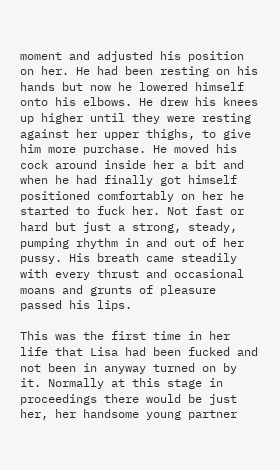moment and adjusted his position on her. He had been resting on his hands but now he lowered himself onto his elbows. He drew his knees up higher until they were resting against her upper thighs, to give him more purchase. He moved his cock around inside her a bit and when he had finally got himself positioned comfortably on her he started to fuck her. Not fast or hard but just a strong, steady, pumping rhythm in and out of her pussy. His breath came steadily with every thrust and occasional moans and grunts of pleasure passed his lips.

This was the first time in her life that Lisa had been fucked and not been in anyway turned on by it. Normally at this stage in proceedings there would be just her, her handsome young partner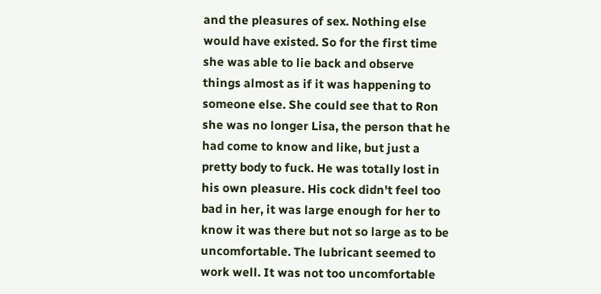and the pleasures of sex. Nothing else would have existed. So for the first time she was able to lie back and observe things almost as if it was happening to someone else. She could see that to Ron she was no longer Lisa, the person that he had come to know and like, but just a pretty body to fuck. He was totally lost in his own pleasure. His cock didn't feel too bad in her, it was large enough for her to know it was there but not so large as to be uncomfortable. The lubricant seemed to work well. It was not too uncomfortable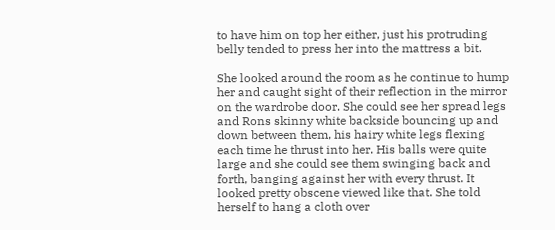to have him on top her either, just his protruding belly tended to press her into the mattress a bit.

She looked around the room as he continue to hump her and caught sight of their reflection in the mirror on the wardrobe door. She could see her spread legs and Rons skinny white backside bouncing up and down between them, his hairy white legs flexing each time he thrust into her. His balls were quite large and she could see them swinging back and forth, banging against her with every thrust. It looked pretty obscene viewed like that. She told herself to hang a cloth over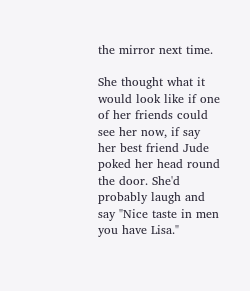the mirror next time.

She thought what it would look like if one of her friends could see her now, if say her best friend Jude poked her head round the door. She'd probably laugh and say "Nice taste in men you have Lisa."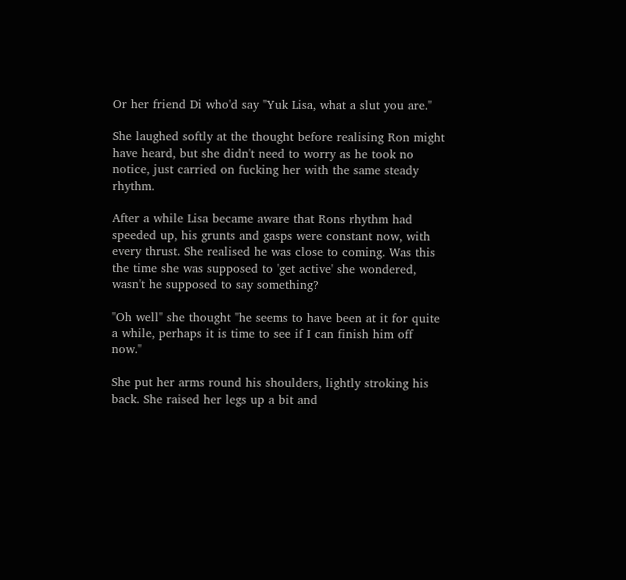Or her friend Di who'd say "Yuk Lisa, what a slut you are."

She laughed softly at the thought before realising Ron might have heard, but she didn't need to worry as he took no notice, just carried on fucking her with the same steady rhythm.

After a while Lisa became aware that Rons rhythm had speeded up, his grunts and gasps were constant now, with every thrust. She realised he was close to coming. Was this the time she was supposed to 'get active' she wondered, wasn't he supposed to say something?

"Oh well" she thought "he seems to have been at it for quite a while, perhaps it is time to see if I can finish him off now."

She put her arms round his shoulders, lightly stroking his back. She raised her legs up a bit and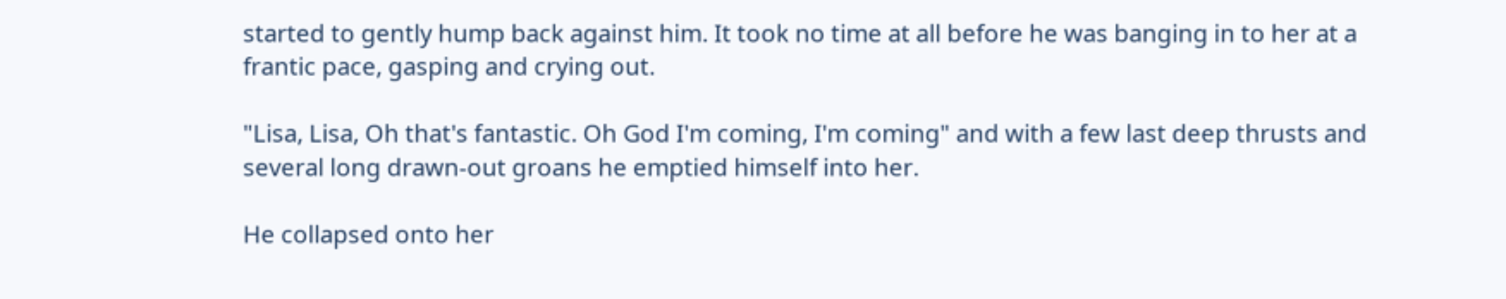started to gently hump back against him. It took no time at all before he was banging in to her at a frantic pace, gasping and crying out.

"Lisa, Lisa, Oh that's fantastic. Oh God I'm coming, I'm coming" and with a few last deep thrusts and several long drawn-out groans he emptied himself into her.

He collapsed onto her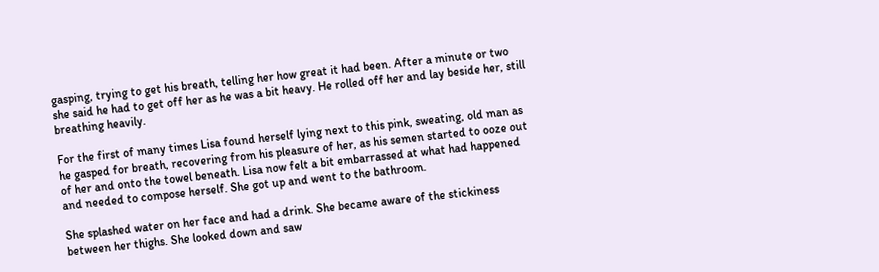gasping, trying to get his breath, telling her how great it had been. After a minute or two she said he had to get off her as he was a bit heavy. He rolled off her and lay beside her, still breathing heavily.

For the first of many times Lisa found herself lying next to this pink, sweating, old man as he gasped for breath, recovering from his pleasure of her, as his semen started to ooze out of her and onto the towel beneath. Lisa now felt a bit embarrassed at what had happened and needed to compose herself. She got up and went to the bathroom.

She splashed water on her face and had a drink. She became aware of the stickiness between her thighs. She looked down and saw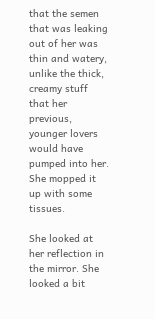that the semen that was leaking out of her was thin and watery, unlike the thick, creamy stuff that her previous, younger lovers would have pumped into her. She mopped it up with some tissues.

She looked at her reflection in the mirror. She looked a bit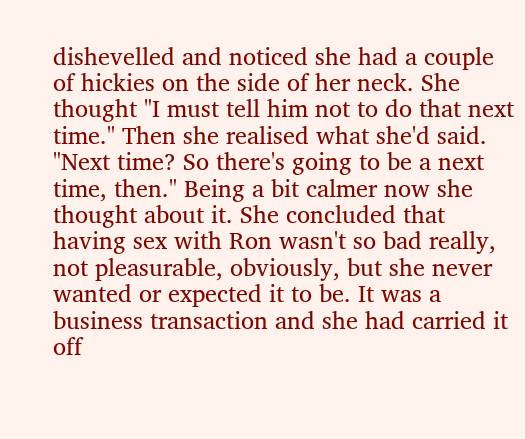dishevelled and noticed she had a couple of hickies on the side of her neck. She thought "I must tell him not to do that next time." Then she realised what she'd said. "Next time? So there's going to be a next time, then." Being a bit calmer now she thought about it. She concluded that having sex with Ron wasn't so bad really, not pleasurable, obviously, but she never wanted or expected it to be. It was a business transaction and she had carried it off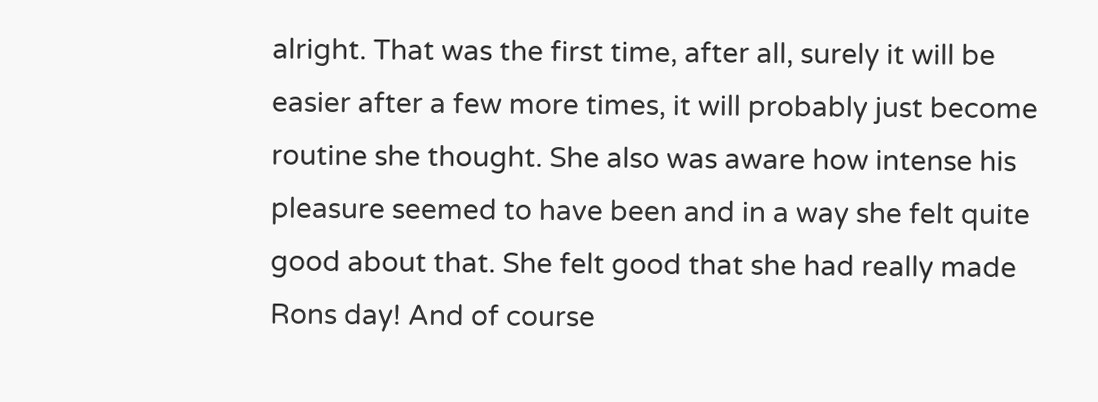alright. That was the first time, after all, surely it will be easier after a few more times, it will probably just become routine she thought. She also was aware how intense his pleasure seemed to have been and in a way she felt quite good about that. She felt good that she had really made Rons day! And of course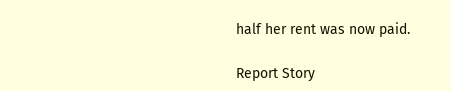half her rent was now paid.

Report Story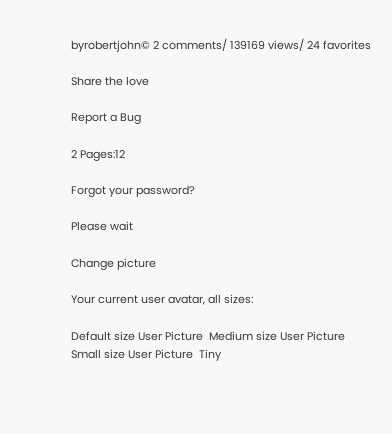byrobertjohn© 2 comments/ 139169 views/ 24 favorites

Share the love

Report a Bug

2 Pages:12

Forgot your password?

Please wait

Change picture

Your current user avatar, all sizes:

Default size User Picture  Medium size User Picture  Small size User Picture  Tiny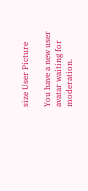size User Picture

You have a new user avatar waiting for moderation.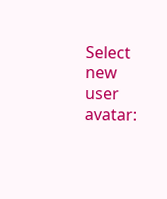Select new user avatar: